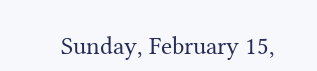Sunday, February 15,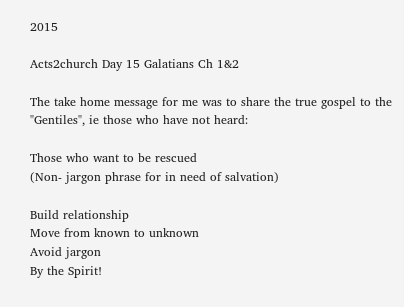2015

Acts2church Day 15 Galatians Ch 1&2

The take home message for me was to share the true gospel to the "Gentiles", ie those who have not heard:

Those who want to be rescued
(Non- jargon phrase for in need of salvation)

Build relationship
Move from known to unknown
Avoid jargon
By the Spirit!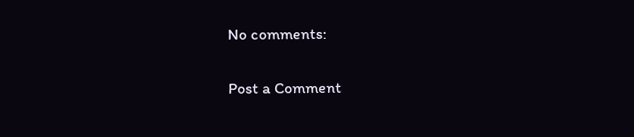No comments:

Post a Comment